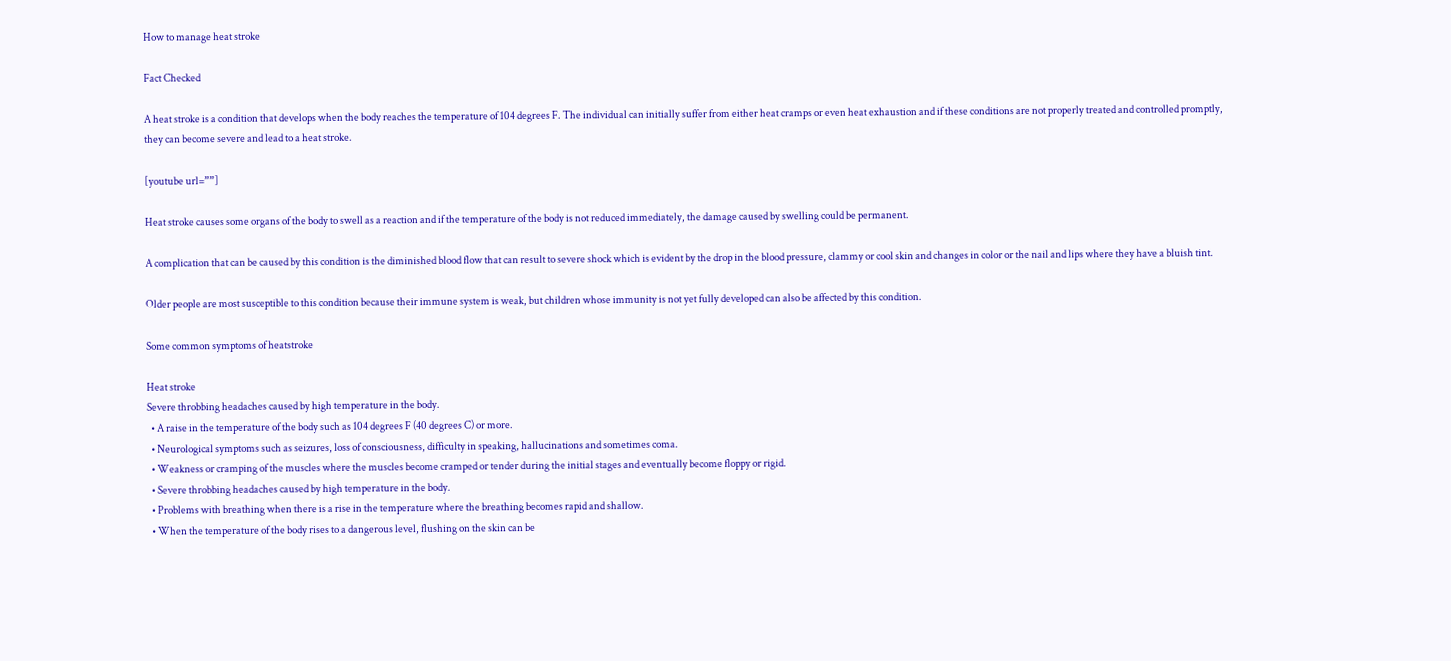How to manage heat stroke

Fact Checked

A heat stroke is a condition that develops when the body reaches the temperature of 104 degrees F. The individual can initially suffer from either heat cramps or even heat exhaustion and if these conditions are not properly treated and controlled promptly, they can become severe and lead to a heat stroke.

[youtube url=””]

Heat stroke causes some organs of the body to swell as a reaction and if the temperature of the body is not reduced immediately, the damage caused by swelling could be permanent.

A complication that can be caused by this condition is the diminished blood flow that can result to severe shock which is evident by the drop in the blood pressure, clammy or cool skin and changes in color or the nail and lips where they have a bluish tint.

Older people are most susceptible to this condition because their immune system is weak, but children whose immunity is not yet fully developed can also be affected by this condition.

Some common symptoms of heatstroke

Heat stroke
Severe throbbing headaches caused by high temperature in the body.
  • A raise in the temperature of the body such as 104 degrees F (40 degrees C) or more.
  • Neurological symptoms such as seizures, loss of consciousness, difficulty in speaking, hallucinations and sometimes coma.
  • Weakness or cramping of the muscles where the muscles become cramped or tender during the initial stages and eventually become floppy or rigid.
  • Severe throbbing headaches caused by high temperature in the body.
  • Problems with breathing when there is a rise in the temperature where the breathing becomes rapid and shallow.
  • When the temperature of the body rises to a dangerous level, flushing on the skin can be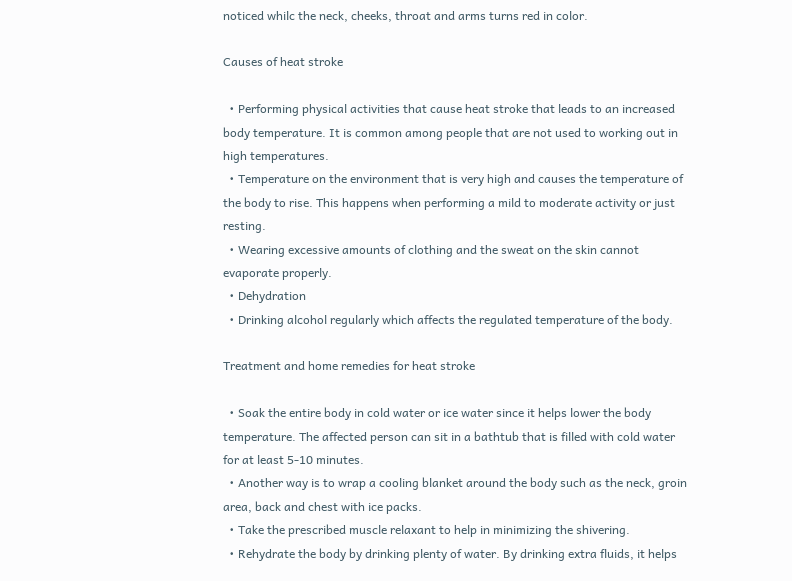noticed whilc the neck, cheeks, throat and arms turns red in color.

Causes of heat stroke

  • Performing physical activities that cause heat stroke that leads to an increased body temperature. It is common among people that are not used to working out in high temperatures.
  • Temperature on the environment that is very high and causes the temperature of the body to rise. This happens when performing a mild to moderate activity or just resting.
  • Wearing excessive amounts of clothing and the sweat on the skin cannot evaporate properly.
  • Dehydration
  • Drinking alcohol regularly which affects the regulated temperature of the body.

Treatment and home remedies for heat stroke

  • Soak the entire body in cold water or ice water since it helps lower the body temperature. The affected person can sit in a bathtub that is filled with cold water for at least 5-10 minutes.
  • Another way is to wrap a cooling blanket around the body such as the neck, groin area, back and chest with ice packs.
  • Take the prescribed muscle relaxant to help in minimizing the shivering.
  • Rehydrate the body by drinking plenty of water. By drinking extra fluids, it helps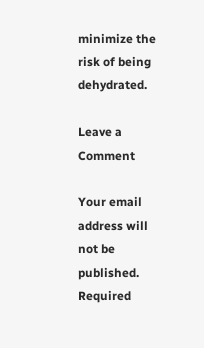minimize the risk of being dehydrated.

Leave a Comment

Your email address will not be published. Required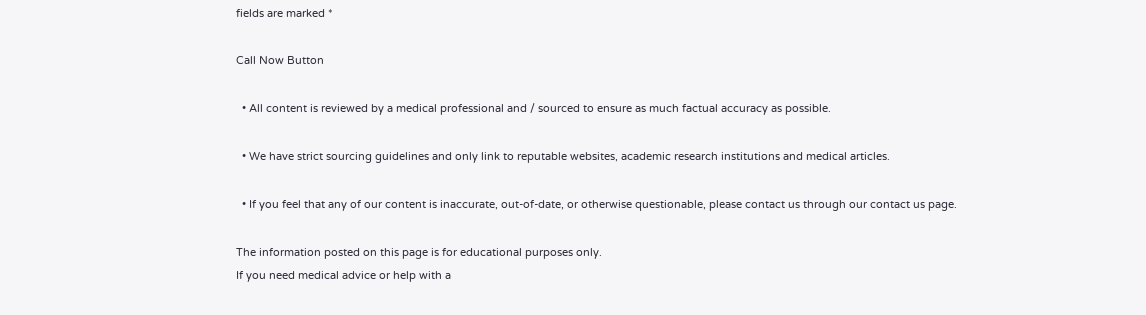fields are marked *

Call Now Button

  • All content is reviewed by a medical professional and / sourced to ensure as much factual accuracy as possible.

  • We have strict sourcing guidelines and only link to reputable websites, academic research institutions and medical articles.

  • If you feel that any of our content is inaccurate, out-of-date, or otherwise questionable, please contact us through our contact us page.

The information posted on this page is for educational purposes only.
If you need medical advice or help with a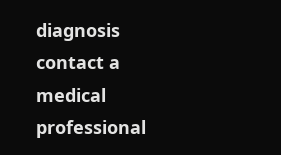diagnosis contact a medical professional